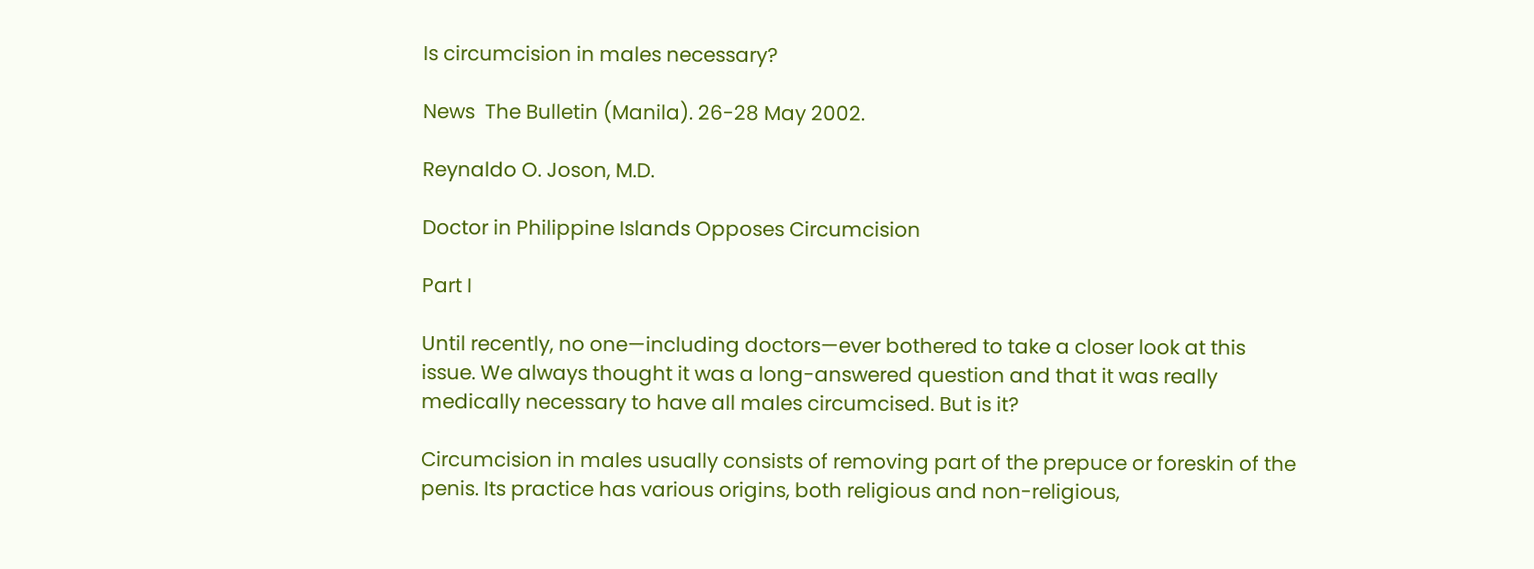Is circumcision in males necessary?

News  The Bulletin (Manila). 26-28 May 2002.

Reynaldo O. Joson, M.D.

Doctor in Philippine Islands Opposes Circumcision

Part I

Until recently, no one—including doctors—ever bothered to take a closer look at this issue. We always thought it was a long-answered question and that it was really medically necessary to have all males circumcised. But is it?

Circumcision in males usually consists of removing part of the prepuce or foreskin of the penis. Its practice has various origins, both religious and non-religious,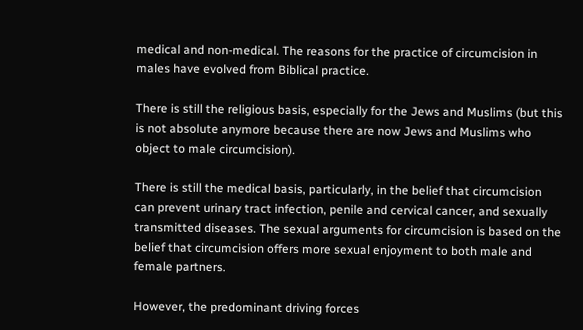medical and non-medical. The reasons for the practice of circumcision in males have evolved from Biblical practice.

There is still the religious basis, especially for the Jews and Muslims (but this is not absolute anymore because there are now Jews and Muslims who object to male circumcision).

There is still the medical basis, particularly, in the belief that circumcision can prevent urinary tract infection, penile and cervical cancer, and sexually transmitted diseases. The sexual arguments for circumcision is based on the belief that circumcision offers more sexual enjoyment to both male and female partners.

However, the predominant driving forces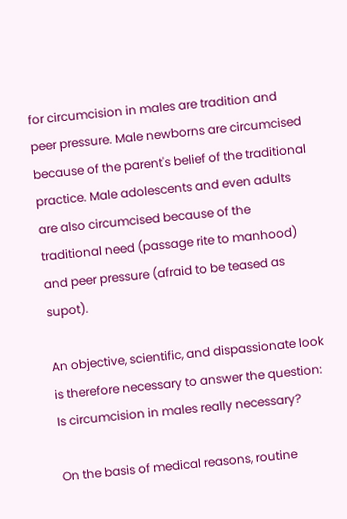for circumcision in males are tradition and peer pressure. Male newborns are circumcised because of the parent's belief of the traditional practice. Male adolescents and even adults are also circumcised because of the traditional need (passage rite to manhood) and peer pressure (afraid to be teased as supot).

An objective, scientific, and dispassionate look is therefore necessary to answer the question: Is circumcision in males really necessary?

On the basis of medical reasons, routine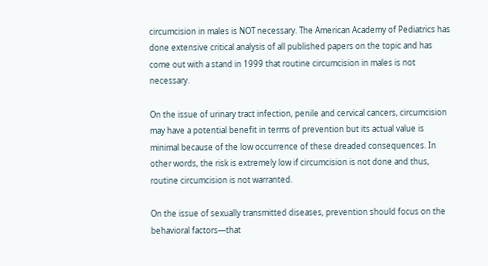circumcision in males is NOT necessary. The American Academy of Pediatrics has done extensive critical analysis of all published papers on the topic and has come out with a stand in 1999 that routine circumcision in males is not necessary.

On the issue of urinary tract infection, penile and cervical cancers, circumcision may have a potential benefit in terms of prevention but its actual value is minimal because of the low occurrence of these dreaded consequences. In other words, the risk is extremely low if circumcision is not done and thus, routine circumcision is not warranted.

On the issue of sexually transmitted diseases, prevention should focus on the behavioral factors—that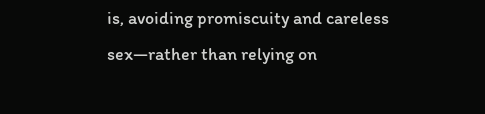is, avoiding promiscuity and careless sex—rather than relying on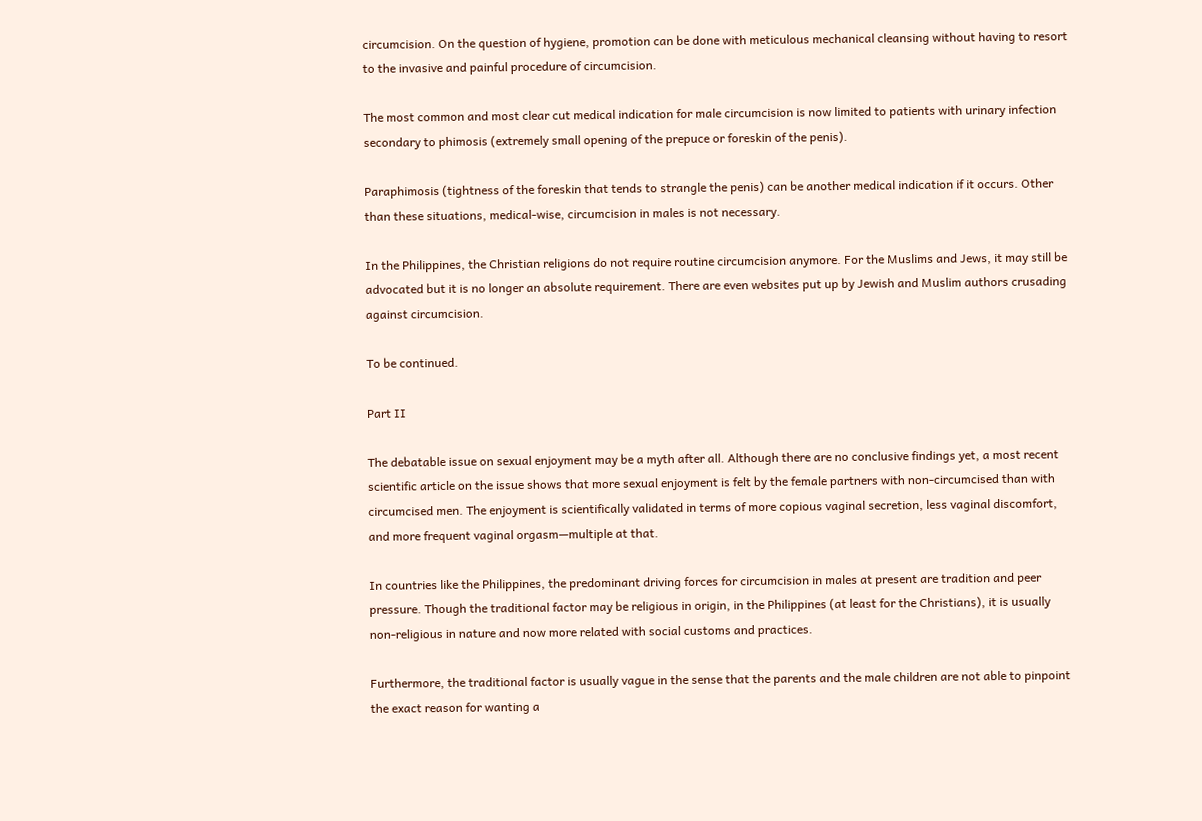circumcision. On the question of hygiene, promotion can be done with meticulous mechanical cleansing without having to resort to the invasive and painful procedure of circumcision.

The most common and most clear cut medical indication for male circumcision is now limited to patients with urinary infection secondary to phimosis (extremely small opening of the prepuce or foreskin of the penis).

Paraphimosis (tightness of the foreskin that tends to strangle the penis) can be another medical indication if it occurs. Other than these situations, medical-wise, circumcision in males is not necessary.

In the Philippines, the Christian religions do not require routine circumcision anymore. For the Muslims and Jews, it may still be advocated but it is no longer an absolute requirement. There are even websites put up by Jewish and Muslim authors crusading against circumcision.

To be continued.

Part II

The debatable issue on sexual enjoyment may be a myth after all. Although there are no conclusive findings yet, a most recent scientific article on the issue shows that more sexual enjoyment is felt by the female partners with non-circumcised than with circumcised men. The enjoyment is scientifically validated in terms of more copious vaginal secretion, less vaginal discomfort, and more frequent vaginal orgasm—multiple at that.

In countries like the Philippines, the predominant driving forces for circumcision in males at present are tradition and peer pressure. Though the traditional factor may be religious in origin, in the Philippines (at least for the Christians), it is usually non-religious in nature and now more related with social customs and practices.

Furthermore, the traditional factor is usually vague in the sense that the parents and the male children are not able to pinpoint the exact reason for wanting a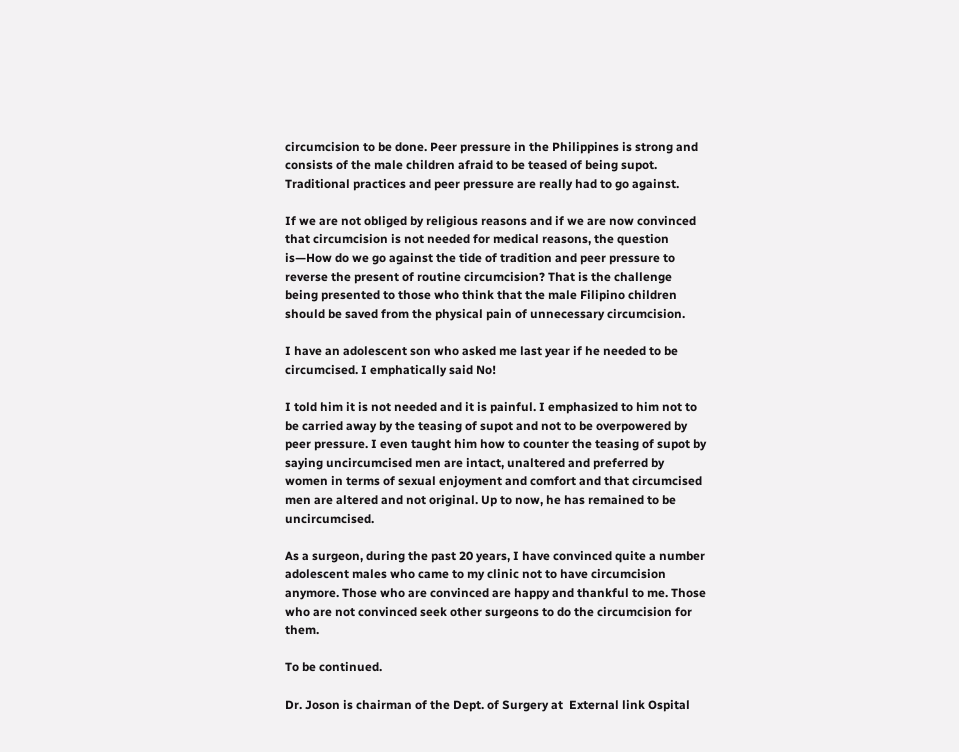circumcision to be done. Peer pressure in the Philippines is strong and consists of the male children afraid to be teased of being supot. Traditional practices and peer pressure are really had to go against.

If we are not obliged by religious reasons and if we are now convinced that circumcision is not needed for medical reasons, the question is—How do we go against the tide of tradition and peer pressure to reverse the present of routine circumcision? That is the challenge being presented to those who think that the male Filipino children should be saved from the physical pain of unnecessary circumcision.

I have an adolescent son who asked me last year if he needed to be circumcised. I emphatically said No!

I told him it is not needed and it is painful. I emphasized to him not to be carried away by the teasing of supot and not to be overpowered by peer pressure. I even taught him how to counter the teasing of supot by saying uncircumcised men are intact, unaltered and preferred by women in terms of sexual enjoyment and comfort and that circumcised men are altered and not original. Up to now, he has remained to be uncircumcised.

As a surgeon, during the past 20 years, I have convinced quite a number adolescent males who came to my clinic not to have circumcision anymore. Those who are convinced are happy and thankful to me. Those who are not convinced seek other surgeons to do the circumcision for them.

To be continued.

Dr. Joson is chairman of the Dept. of Surgery at  External link Ospital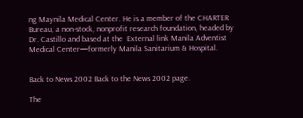ng Maynila Medical Center. He is a member of the CHARTER Bureau, a non-stock, nonprofit research foundation, headed by Dr. Castillo and based at the  External link Manila Adventist Medical Center—formerly Manila Sanitarium & Hospital.


Back to News 2002 Back to the News 2002 page.

The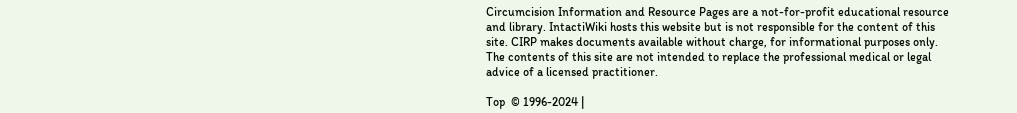Circumcision Information and Resource Pages are a not-for-profit educational resource and library. IntactiWiki hosts this website but is not responsible for the content of this site. CIRP makes documents available without charge, for informational purposes only. The contents of this site are not intended to replace the professional medical or legal advice of a licensed practitioner.

Top  © 1996-2024 |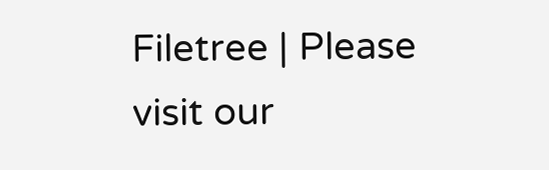Filetree | Please visit our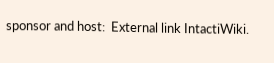sponsor and host:  External link IntactiWiki.